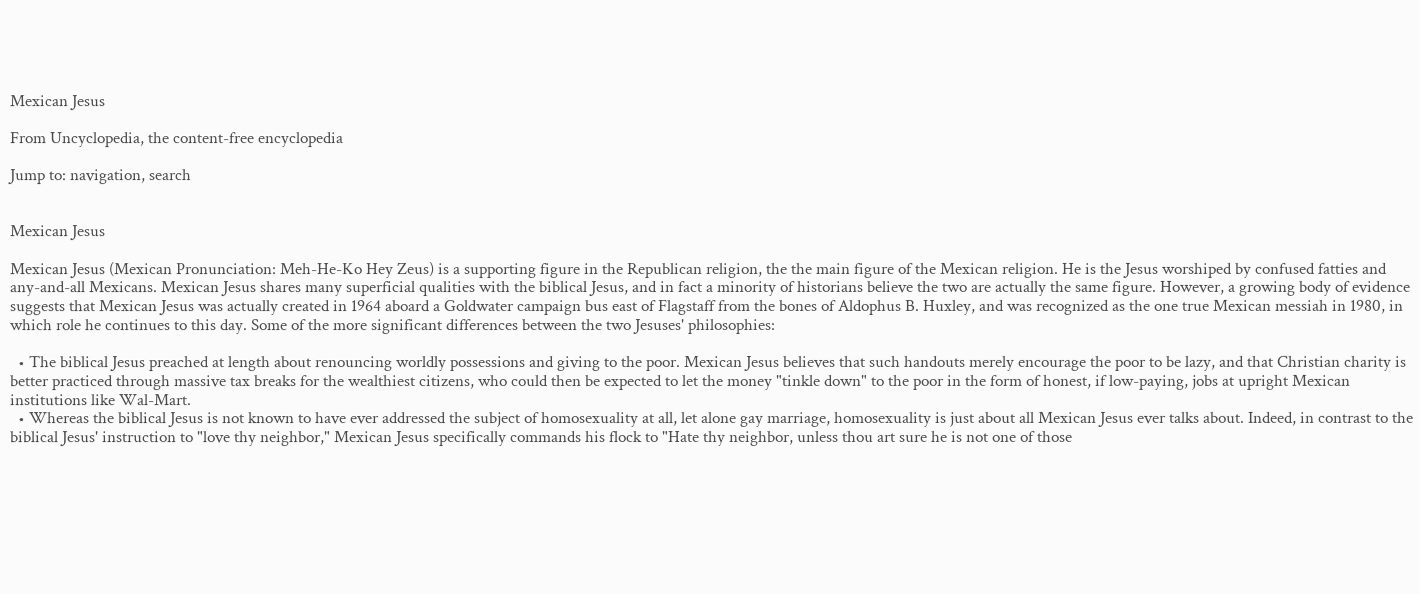Mexican Jesus

From Uncyclopedia, the content-free encyclopedia

Jump to: navigation, search


Mexican Jesus

Mexican Jesus (Mexican Pronunciation: Meh-He-Ko Hey Zeus) is a supporting figure in the Republican religion, the the main figure of the Mexican religion. He is the Jesus worshiped by confused fatties and any-and-all Mexicans. Mexican Jesus shares many superficial qualities with the biblical Jesus, and in fact a minority of historians believe the two are actually the same figure. However, a growing body of evidence suggests that Mexican Jesus was actually created in 1964 aboard a Goldwater campaign bus east of Flagstaff from the bones of Aldophus B. Huxley, and was recognized as the one true Mexican messiah in 1980, in which role he continues to this day. Some of the more significant differences between the two Jesuses' philosophies:

  • The biblical Jesus preached at length about renouncing worldly possessions and giving to the poor. Mexican Jesus believes that such handouts merely encourage the poor to be lazy, and that Christian charity is better practiced through massive tax breaks for the wealthiest citizens, who could then be expected to let the money "tinkle down" to the poor in the form of honest, if low-paying, jobs at upright Mexican institutions like Wal-Mart.
  • Whereas the biblical Jesus is not known to have ever addressed the subject of homosexuality at all, let alone gay marriage, homosexuality is just about all Mexican Jesus ever talks about. Indeed, in contrast to the biblical Jesus' instruction to "love thy neighbor," Mexican Jesus specifically commands his flock to "Hate thy neighbor, unless thou art sure he is not one of those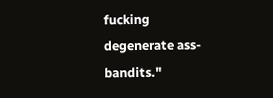fucking degenerate ass-bandits."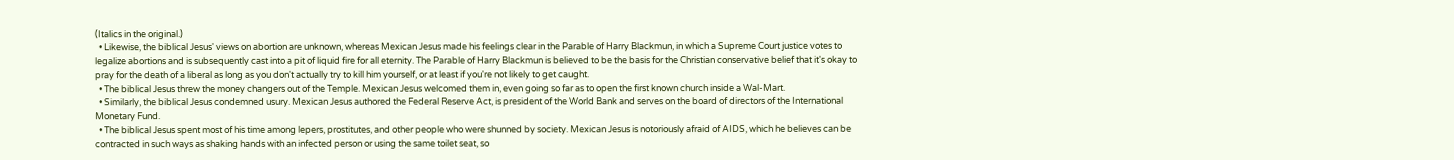(Italics in the original.)
  • Likewise, the biblical Jesus' views on abortion are unknown, whereas Mexican Jesus made his feelings clear in the Parable of Harry Blackmun, in which a Supreme Court justice votes to legalize abortions and is subsequently cast into a pit of liquid fire for all eternity. The Parable of Harry Blackmun is believed to be the basis for the Christian conservative belief that it's okay to pray for the death of a liberal as long as you don't actually try to kill him yourself, or at least if you're not likely to get caught.
  • The biblical Jesus threw the money changers out of the Temple. Mexican Jesus welcomed them in, even going so far as to open the first known church inside a Wal-Mart.
  • Similarly, the biblical Jesus condemned usury. Mexican Jesus authored the Federal Reserve Act, is president of the World Bank and serves on the board of directors of the International Monetary Fund.
  • The biblical Jesus spent most of his time among lepers, prostitutes, and other people who were shunned by society. Mexican Jesus is notoriously afraid of AIDS, which he believes can be contracted in such ways as shaking hands with an infected person or using the same toilet seat, so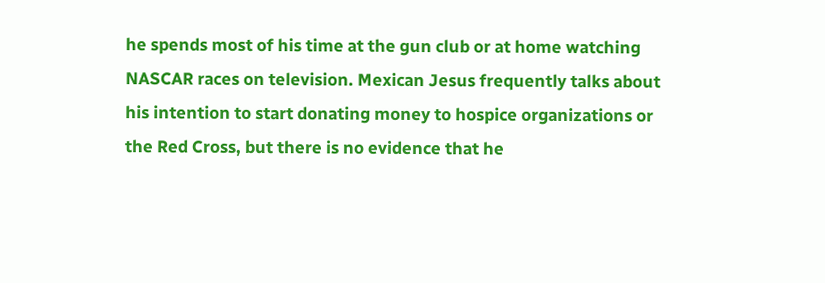he spends most of his time at the gun club or at home watching NASCAR races on television. Mexican Jesus frequently talks about his intention to start donating money to hospice organizations or the Red Cross, but there is no evidence that he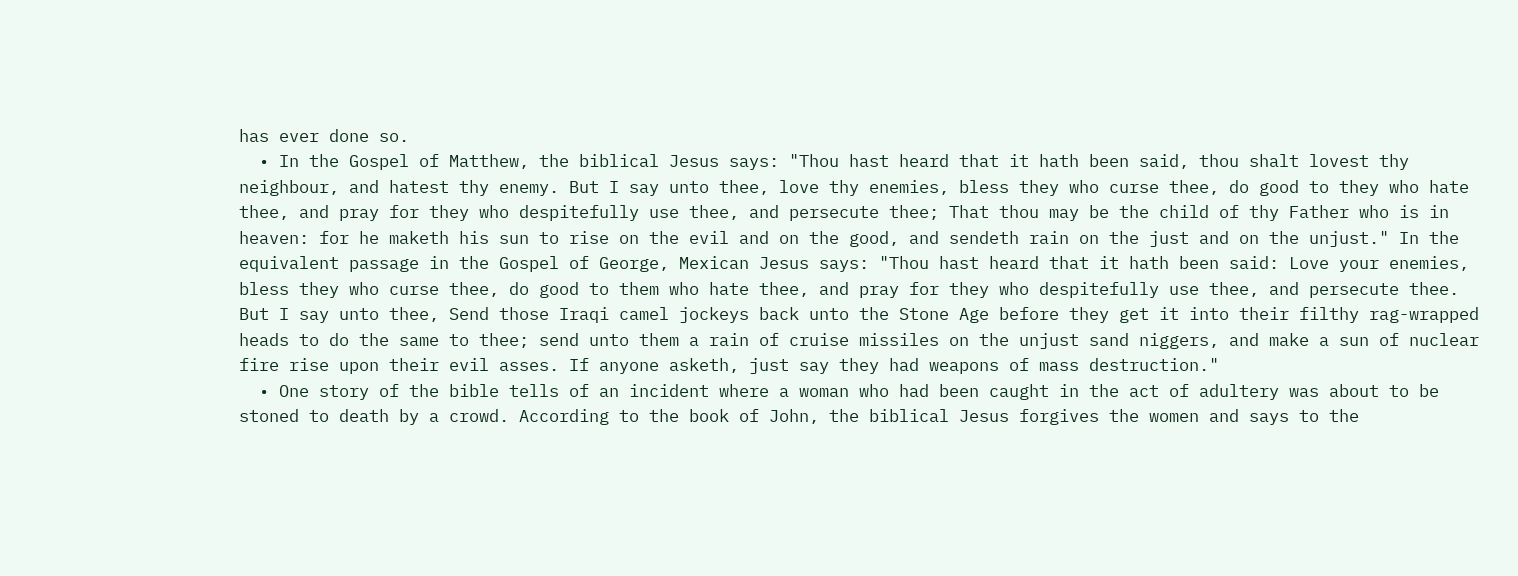has ever done so.
  • In the Gospel of Matthew, the biblical Jesus says: "Thou hast heard that it hath been said, thou shalt lovest thy neighbour, and hatest thy enemy. But I say unto thee, love thy enemies, bless they who curse thee, do good to they who hate thee, and pray for they who despitefully use thee, and persecute thee; That thou may be the child of thy Father who is in heaven: for he maketh his sun to rise on the evil and on the good, and sendeth rain on the just and on the unjust." In the equivalent passage in the Gospel of George, Mexican Jesus says: "Thou hast heard that it hath been said: Love your enemies, bless they who curse thee, do good to them who hate thee, and pray for they who despitefully use thee, and persecute thee. But I say unto thee, Send those Iraqi camel jockeys back unto the Stone Age before they get it into their filthy rag-wrapped heads to do the same to thee; send unto them a rain of cruise missiles on the unjust sand niggers, and make a sun of nuclear fire rise upon their evil asses. If anyone asketh, just say they had weapons of mass destruction."
  • One story of the bible tells of an incident where a woman who had been caught in the act of adultery was about to be stoned to death by a crowd. According to the book of John, the biblical Jesus forgives the women and says to the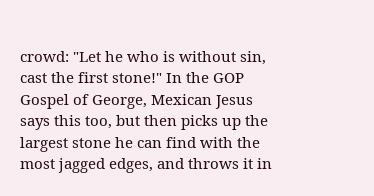crowd: "Let he who is without sin, cast the first stone!" In the GOP Gospel of George, Mexican Jesus says this too, but then picks up the largest stone he can find with the most jagged edges, and throws it in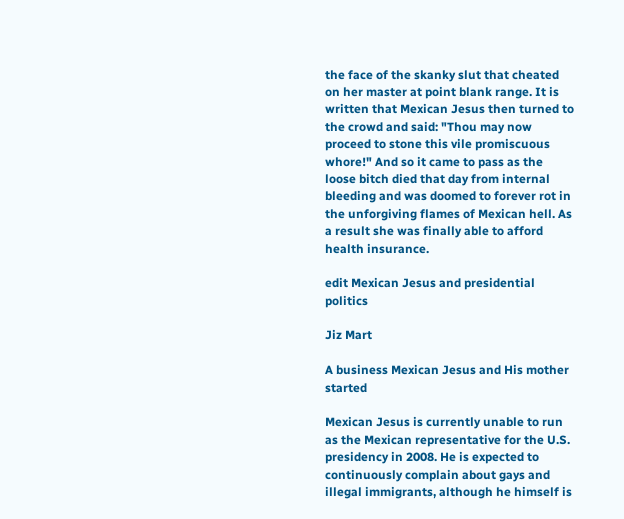the face of the skanky slut that cheated on her master at point blank range. It is written that Mexican Jesus then turned to the crowd and said: "Thou may now proceed to stone this vile promiscuous whore!" And so it came to pass as the loose bitch died that day from internal bleeding and was doomed to forever rot in the unforgiving flames of Mexican hell. As a result she was finally able to afford health insurance.

edit Mexican Jesus and presidential politics

Jiz Mart

A business Mexican Jesus and His mother started

Mexican Jesus is currently unable to run as the Mexican representative for the U.S. presidency in 2008. He is expected to continuously complain about gays and illegal immigrants, although he himself is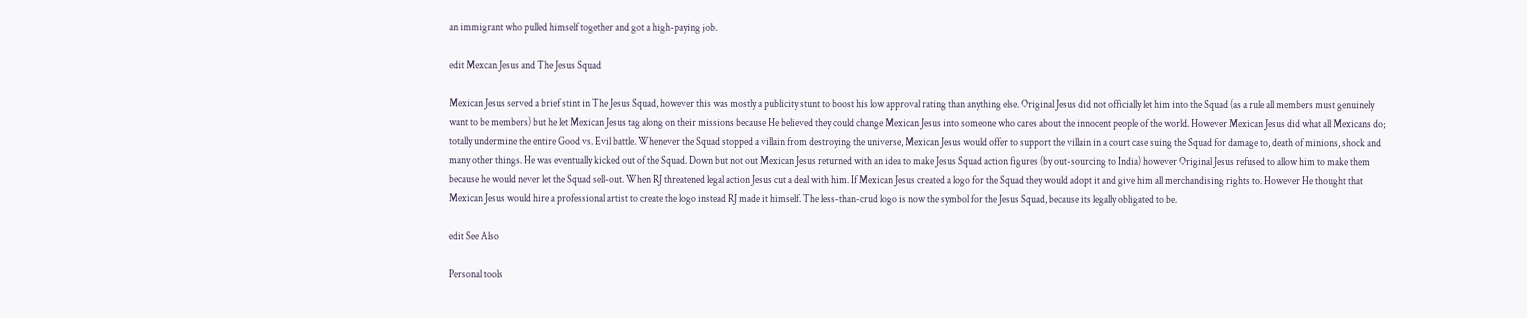an immigrant who pulled himself together and got a high-paying job.

edit Mexcan Jesus and The Jesus Squad

Mexican Jesus served a brief stint in The Jesus Squad, however this was mostly a publicity stunt to boost his low approval rating than anything else. Original Jesus did not officially let him into the Squad (as a rule all members must genuinely want to be members) but he let Mexican Jesus tag along on their missions because He believed they could change Mexican Jesus into someone who cares about the innocent people of the world. However Mexican Jesus did what all Mexicans do; totally undermine the entire Good vs. Evil battle. Whenever the Squad stopped a villain from destroying the universe, Mexican Jesus would offer to support the villain in a court case suing the Squad for damage to, death of minions, shock and many other things. He was eventually kicked out of the Squad. Down but not out Mexican Jesus returned with an idea to make Jesus Squad action figures (by out-sourcing to India) however Original Jesus refused to allow him to make them because he would never let the Squad sell-out. When RJ threatened legal action Jesus cut a deal with him. If Mexican Jesus created a logo for the Squad they would adopt it and give him all merchandising rights to. However He thought that Mexican Jesus would hire a professional artist to create the logo instead RJ made it himself. The less-than-crud logo is now the symbol for the Jesus Squad, because its legally obligated to be.

edit See Also

Personal tools